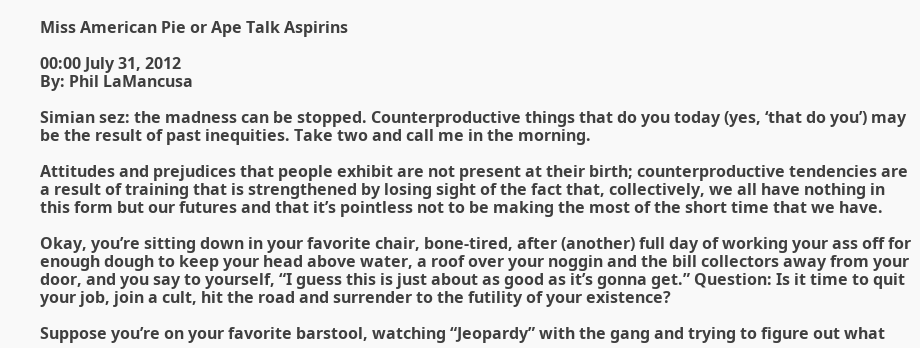Miss American Pie or Ape Talk Aspirins

00:00 July 31, 2012
By: Phil LaMancusa

Simian sez: the madness can be stopped. Counterproductive things that do you today (yes, ‘that do you’) may be the result of past inequities. Take two and call me in the morning.

Attitudes and prejudices that people exhibit are not present at their birth; counterproductive tendencies are a result of training that is strengthened by losing sight of the fact that, collectively, we all have nothing in this form but our futures and that it’s pointless not to be making the most of the short time that we have.

Okay, you’re sitting down in your favorite chair, bone-tired, after (another) full day of working your ass off for enough dough to keep your head above water, a roof over your noggin and the bill collectors away from your door, and you say to yourself, “I guess this is just about as good as it’s gonna get.” Question: Is it time to quit your job, join a cult, hit the road and surrender to the futility of your existence?

Suppose you’re on your favorite barstool, watching “Jeopardy” with the gang and trying to figure out what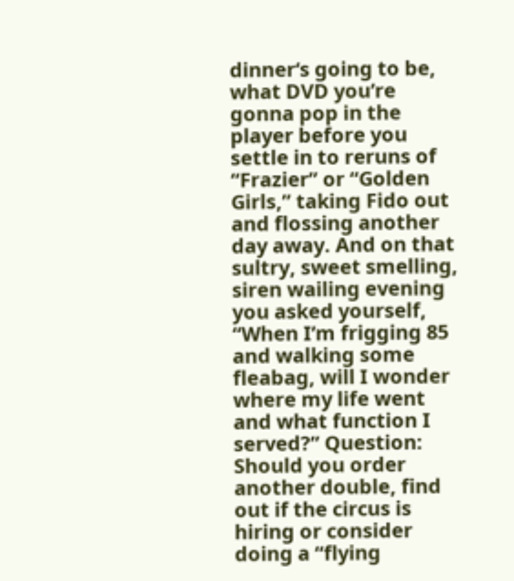dinner‘s going to be, what DVD you’re gonna pop in the player before you settle in to reruns of “Frazier” or “Golden Girls,” taking Fido out and flossing another day away. And on that sultry, sweet smelling, siren wailing evening you asked yourself, “When I’m frigging 85 and walking some fleabag, will I wonder where my life went and what function I served?” Question: Should you order another double, find out if the circus is hiring or consider doing a “flying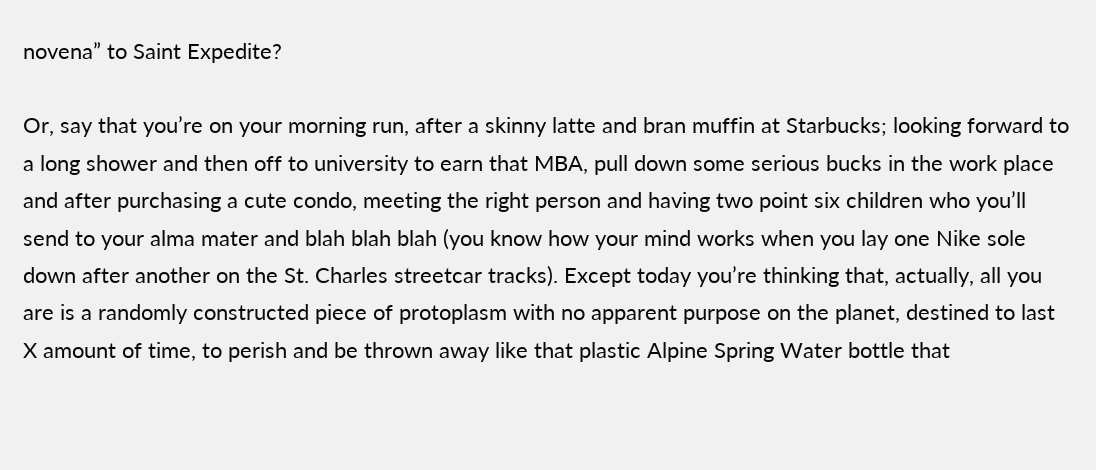novena” to Saint Expedite?

Or, say that you’re on your morning run, after a skinny latte and bran muffin at Starbucks; looking forward to a long shower and then off to university to earn that MBA, pull down some serious bucks in the work place and after purchasing a cute condo, meeting the right person and having two point six children who you’ll send to your alma mater and blah blah blah (you know how your mind works when you lay one Nike sole down after another on the St. Charles streetcar tracks). Except today you’re thinking that, actually, all you are is a randomly constructed piece of protoplasm with no apparent purpose on the planet, destined to last X amount of time, to perish and be thrown away like that plastic Alpine Spring Water bottle that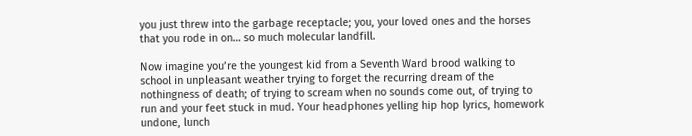you just threw into the garbage receptacle; you, your loved ones and the horses that you rode in on… so much molecular landfill.

Now imagine you’re the youngest kid from a Seventh Ward brood walking to school in unpleasant weather trying to forget the recurring dream of the nothingness of death; of trying to scream when no sounds come out, of trying to run and your feet stuck in mud. Your headphones yelling hip hop lyrics, homework undone, lunch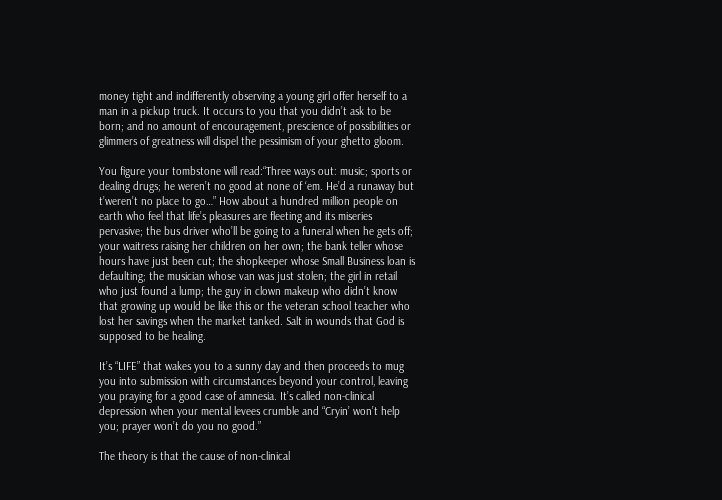money tight and indifferently observing a young girl offer herself to a man in a pickup truck. It occurs to you that you didn’t ask to be born; and no amount of encouragement, prescience of possibilities or glimmers of greatness will dispel the pessimism of your ghetto gloom.

You figure your tombstone will read:“Three ways out: music; sports or dealing drugs; he weren’t no good at none of ‘em. He’d a runaway but t’weren’t no place to go…” How about a hundred million people on earth who feel that life’s pleasures are fleeting and its miseries pervasive; the bus driver who’ll be going to a funeral when he gets off; your waitress raising her children on her own; the bank teller whose hours have just been cut; the shopkeeper whose Small Business loan is defaulting; the musician whose van was just stolen; the girl in retail who just found a lump; the guy in clown makeup who didn’t know that growing up would be like this or the veteran school teacher who lost her savings when the market tanked. Salt in wounds that God is supposed to be healing.

It’s “LIFE” that wakes you to a sunny day and then proceeds to mug you into submission with circumstances beyond your control, leaving you praying for a good case of amnesia. It’s called non-clinical depression when your mental levees crumble and “Cryin’ won’t help you; prayer won’t do you no good.”

The theory is that the cause of non-clinical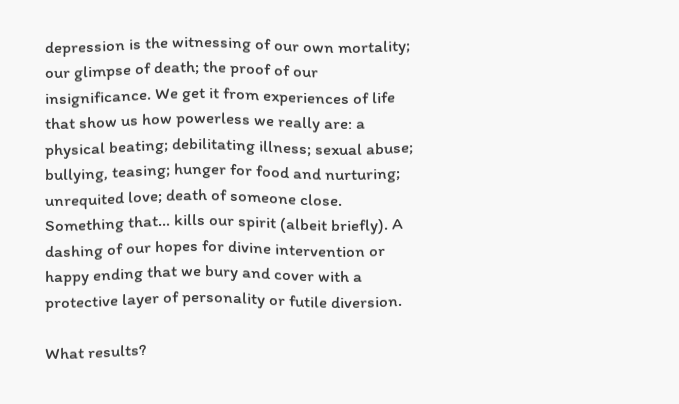depression is the witnessing of our own mortality; our glimpse of death; the proof of our insignificance. We get it from experiences of life that show us how powerless we really are: a physical beating; debilitating illness; sexual abuse; bullying, teasing; hunger for food and nurturing; unrequited love; death of someone close. Something that… kills our spirit (albeit briefly). A dashing of our hopes for divine intervention or happy ending that we bury and cover with a protective layer of personality or futile diversion.

What results?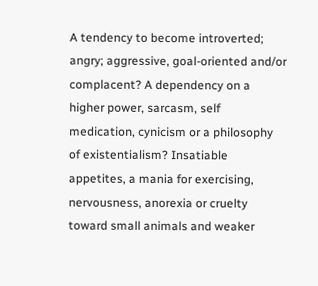A tendency to become introverted; angry; aggressive, goal-oriented and/or complacent? A dependency on a higher power, sarcasm, self medication, cynicism or a philosophy of existentialism? Insatiable appetites, a mania for exercising, nervousness, anorexia or cruelty toward small animals and weaker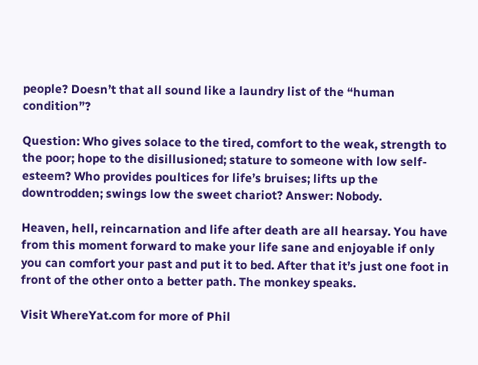people? Doesn’t that all sound like a laundry list of the “human condition”?

Question: Who gives solace to the tired, comfort to the weak, strength to the poor; hope to the disillusioned; stature to someone with low self-esteem? Who provides poultices for life’s bruises; lifts up the downtrodden; swings low the sweet chariot? Answer: Nobody.

Heaven, hell, reincarnation and life after death are all hearsay. You have from this moment forward to make your life sane and enjoyable if only you can comfort your past and put it to bed. After that it’s just one foot in front of the other onto a better path. The monkey speaks.

Visit WhereYat.com for more of Phil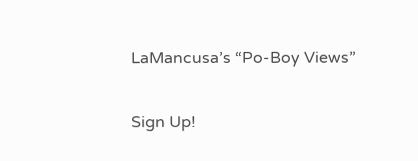LaMancusa’s “Po-Boy Views”

Sign Up!